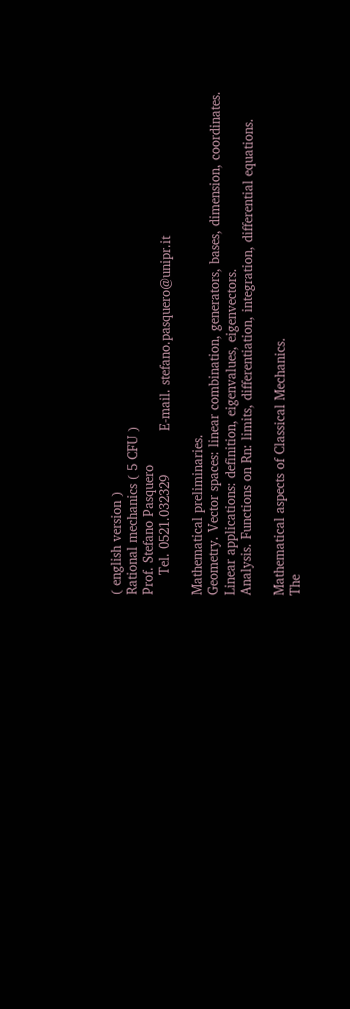( english version )
Rational mechanics ( 5 CFU )
Prof. Stefano Pasquero
     Tel. 0521.032329           E-mail. stefano.pasquero@unipr.it

Mathematical preliminaries.
Geometry. Vector spaces: linear combination, generators, bases, dimension, coordinates.
Linear applications: definition, eigenvalues, eigenvectors.
Analysis. Functions on Rn: limits, differentiation, integration, differential equations.

Mathematical aspects of Classical Mechanics.
The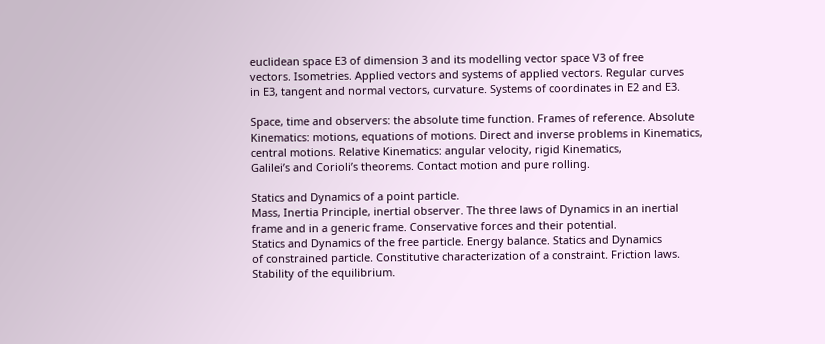euclidean space E3 of dimension 3 and its modelling vector space V3 of free
vectors. Isometries. Applied vectors and systems of applied vectors. Regular curves
in E3, tangent and normal vectors, curvature. Systems of coordinates in E2 and E3.

Space, time and observers: the absolute time function. Frames of reference. Absolute
Kinematics: motions, equations of motions. Direct and inverse problems in Kinematics,
central motions. Relative Kinematics: angular velocity, rigid Kinematics,
Galilei’s and Corioli’s theorems. Contact motion and pure rolling.

Statics and Dynamics of a point particle.
Mass, Inertia Principle, inertial observer. The three laws of Dynamics in an inertial
frame and in a generic frame. Conservative forces and their potential.
Statics and Dynamics of the free particle. Energy balance. Statics and Dynamics
of constrained particle. Constitutive characterization of a constraint. Friction laws.
Stability of the equilibrium.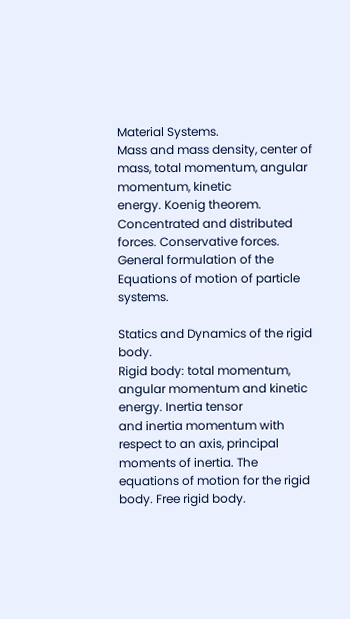Material Systems.
Mass and mass density, center of mass, total momentum, angular momentum, kinetic
energy. Koenig theorem. Concentrated and distributed forces. Conservative forces.
General formulation of the Equations of motion of particle systems.

Statics and Dynamics of the rigid body.
Rigid body: total momentum, angular momentum and kinetic energy. Inertia tensor
and inertia momentum with respect to an axis, principal moments of inertia. The
equations of motion for the rigid body. Free rigid body.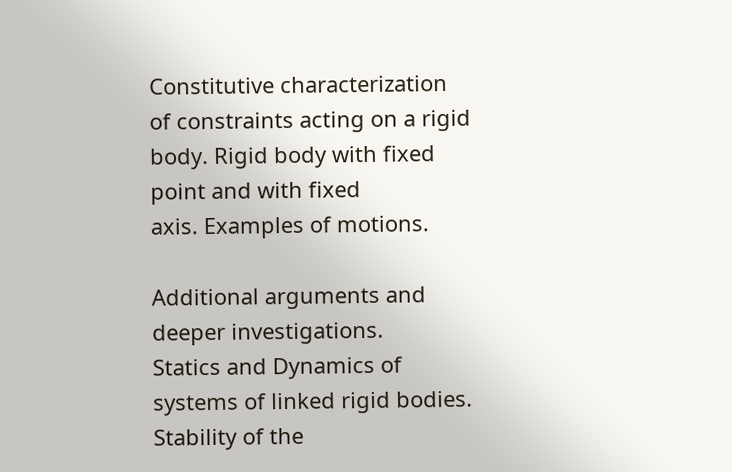Constitutive characterization
of constraints acting on a rigid body. Rigid body with fixed point and with fixed
axis. Examples of motions.

Additional arguments and deeper investigations.
Statics and Dynamics of systems of linked rigid bodies.
Stability of the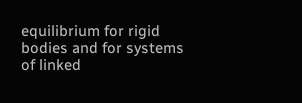equilibrium for rigid bodies and for systems of linked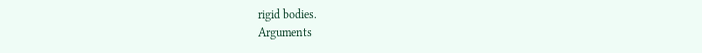rigid bodies.
Arguments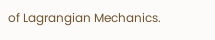of Lagrangian Mechanics.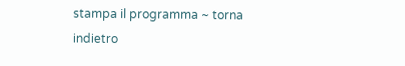stampa il programma ~ torna indietro